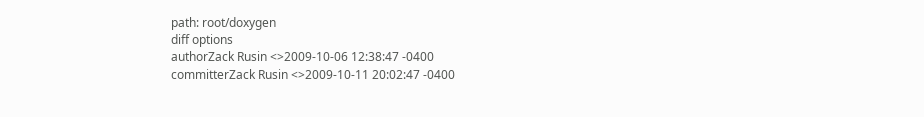path: root/doxygen
diff options
authorZack Rusin <>2009-10-06 12:38:47 -0400
committerZack Rusin <>2009-10-11 20:02:47 -0400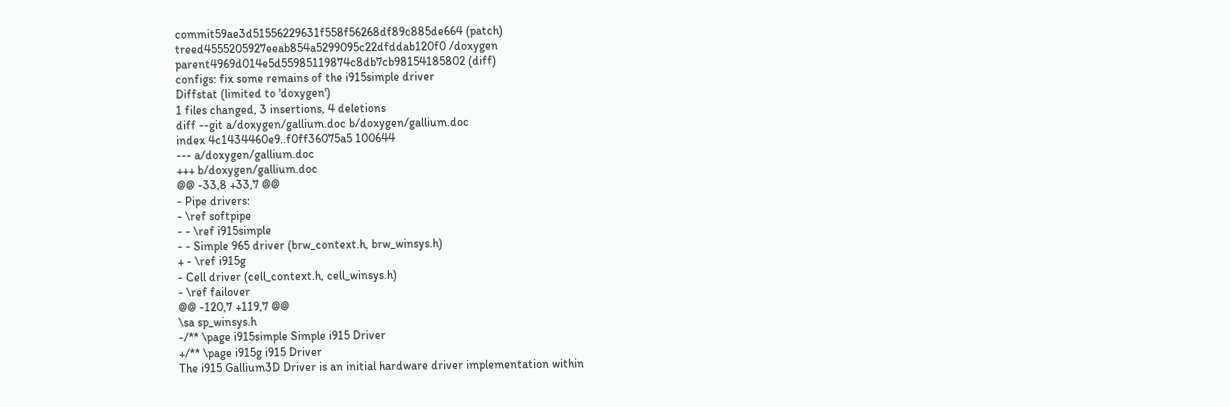commit59ae3d51556229631f558f56268df89c885de664 (patch)
treed4555205927eeab854a5299095c22dfddab120f0 /doxygen
parent4969d014e5d55985119874c8db7cb98154185802 (diff)
configs: fix some remains of the i915simple driver
Diffstat (limited to 'doxygen')
1 files changed, 3 insertions, 4 deletions
diff --git a/doxygen/gallium.doc b/doxygen/gallium.doc
index 4c1434460e9..f0ff36075a5 100644
--- a/doxygen/gallium.doc
+++ b/doxygen/gallium.doc
@@ -33,8 +33,7 @@
- Pipe drivers:
- \ref softpipe
- - \ref i915simple
- - Simple 965 driver (brw_context.h, brw_winsys.h)
+ - \ref i915g
- Cell driver (cell_context.h, cell_winsys.h)
- \ref failover
@@ -120,7 +119,7 @@
\sa sp_winsys.h
-/** \page i915simple Simple i915 Driver
+/** \page i915g i915 Driver
The i915 Gallium3D Driver is an initial hardware driver implementation within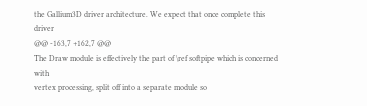the Gallium3D driver architecture. We expect that once complete this driver
@@ -163,7 +162,7 @@
The Draw module is effectively the part of \ref softpipe which is concerned with
vertex processing, split off into a separate module so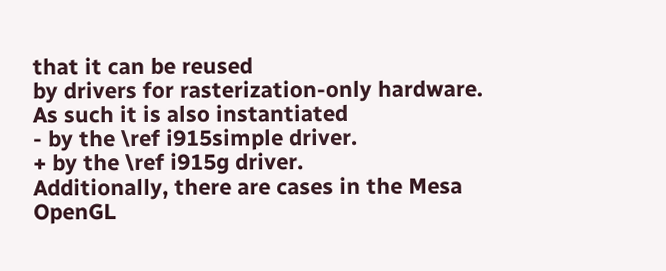that it can be reused
by drivers for rasterization-only hardware. As such it is also instantiated
- by the \ref i915simple driver.
+ by the \ref i915g driver.
Additionally, there are cases in the Mesa OpenGL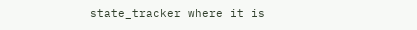state_tracker where it is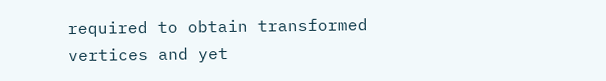required to obtain transformed vertices and yet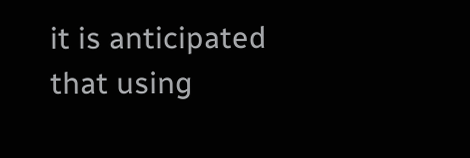it is anticipated that using